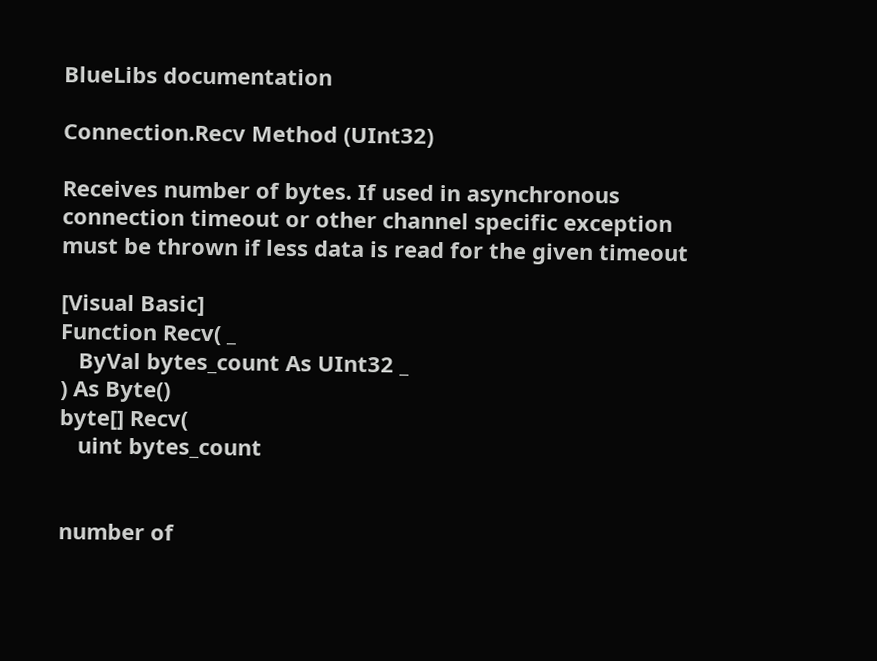BlueLibs documentation

Connection.Recv Method (UInt32)

Receives number of bytes. If used in asynchronous connection timeout or other channel specific exception must be thrown if less data is read for the given timeout

[Visual Basic]
Function Recv( _
   ByVal bytes_count As UInt32 _
) As Byte()
byte[] Recv(
   uint bytes_count


number of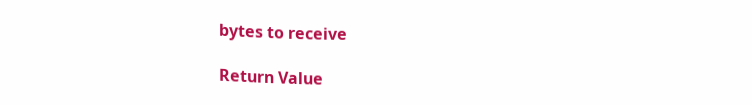bytes to receive

Return Value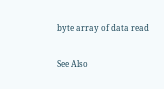byte array of data read

See Also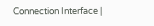Connection Interface |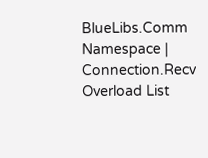BlueLibs.Comm Namespace | Connection.Recv Overload List